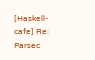[Haskell-cafe] Re: Parsec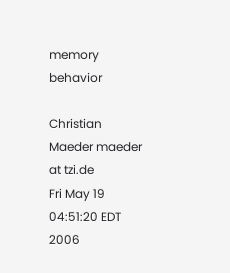memory behavior

Christian Maeder maeder at tzi.de
Fri May 19 04:51:20 EDT 2006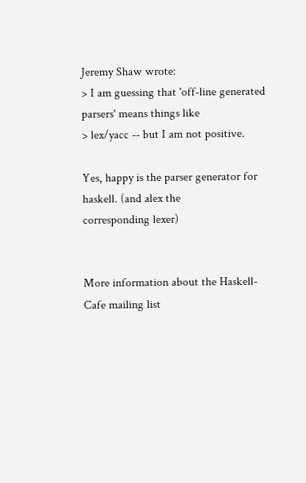Jeremy Shaw wrote:
> I am guessing that 'off-line generated parsers' means things like
> lex/yacc -- but I am not positive.

Yes, happy is the parser generator for haskell. (and alex the
corresponding lexer)


More information about the Haskell-Cafe mailing list